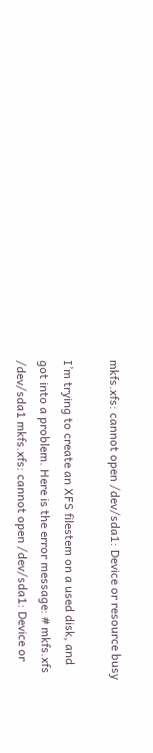mkfs.xfs: cannot open /dev/sda1: Device or resource busy

I’m trying to create an XFS filestem on a used disk, and got into a problem. Here is the error message: # mkfs.xfs /dev/sda1 mkfs.xfs: cannot open /dev/sda1: Device or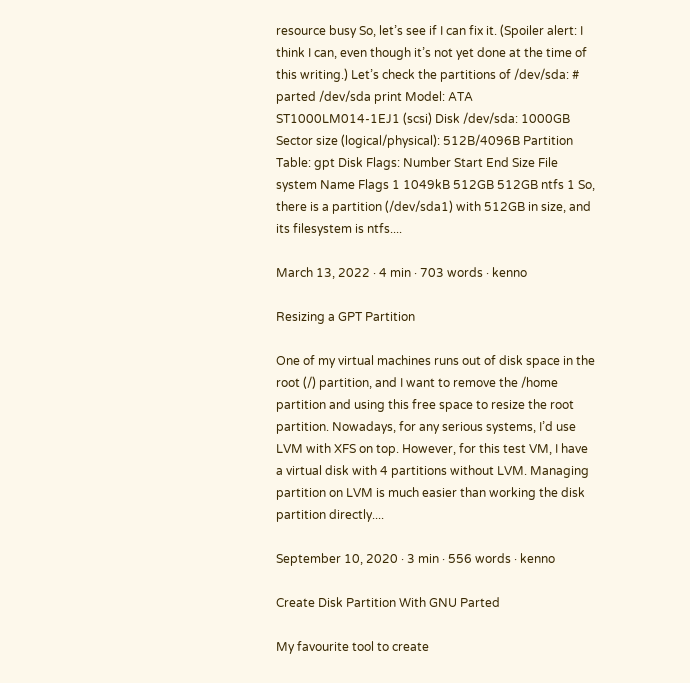resource busy So, let’s see if I can fix it. (Spoiler alert: I think I can, even though it’s not yet done at the time of this writing.) Let’s check the partitions of /dev/sda: # parted /dev/sda print Model: ATA ST1000LM014-1EJ1 (scsi) Disk /dev/sda: 1000GB Sector size (logical/physical): 512B/4096B Partition Table: gpt Disk Flags: Number Start End Size File system Name Flags 1 1049kB 512GB 512GB ntfs 1 So, there is a partition (/dev/sda1) with 512GB in size, and its filesystem is ntfs....

March 13, 2022 · 4 min · 703 words · kenno

Resizing a GPT Partition

One of my virtual machines runs out of disk space in the root (/) partition, and I want to remove the /home partition and using this free space to resize the root partition. Nowadays, for any serious systems, I’d use LVM with XFS on top. However, for this test VM, I have a virtual disk with 4 partitions without LVM. Managing partition on LVM is much easier than working the disk partition directly....

September 10, 2020 · 3 min · 556 words · kenno

Create Disk Partition With GNU Parted

My favourite tool to create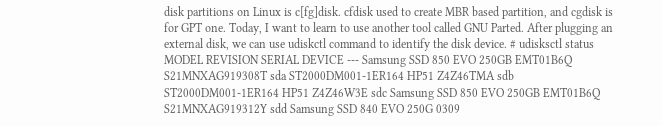disk partitions on Linux is c[fg]disk. cfdisk used to create MBR based partition, and cgdisk is for GPT one. Today, I want to learn to use another tool called GNU Parted. After plugging an external disk, we can use udiskctl command to identify the disk device. # udisksctl status MODEL REVISION SERIAL DEVICE --- Samsung SSD 850 EVO 250GB EMT01B6Q S21MNXAG919308T sda ST2000DM001-1ER164 HP51 Z4Z46TMA sdb ST2000DM001-1ER164 HP51 Z4Z46W3E sdc Samsung SSD 850 EVO 250GB EMT01B6Q S21MNXAG919312Y sdd Samsung SSD 840 EVO 250G 0309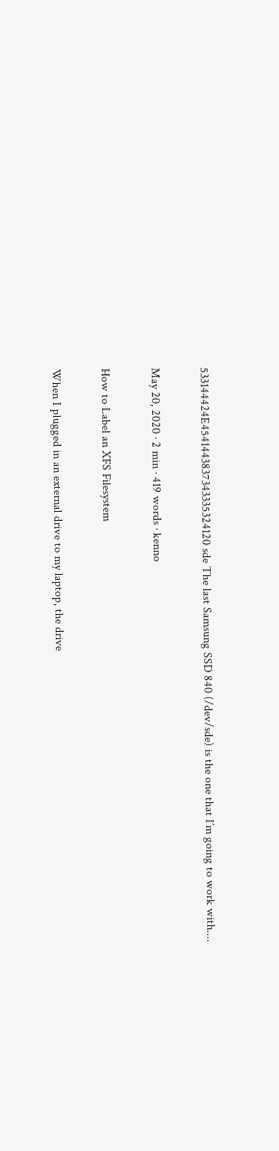533144424E4541443837343335324120 sde The last Samsung SSD 840 (/dev/sde) is the one that I’m going to work with....

May 20, 2020 · 2 min · 419 words · kenno

How to Label an XFS Filesystem

When I plugged in an external drive to my laptop, the drive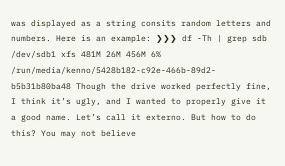was displayed as a string consits random letters and numbers. Here is an example: ❯❯❯ df -Th | grep sdb /dev/sdb1 xfs 481M 26M 456M 6% /run/media/kenno/5428b182-c92e-466b-89d2-b5b31b80ba48 Though the drive worked perfectly fine, I think it’s ugly, and I wanted to properly give it a good name. Let’s call it externo. But how to do this? You may not believe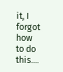it, I forgot how to do this....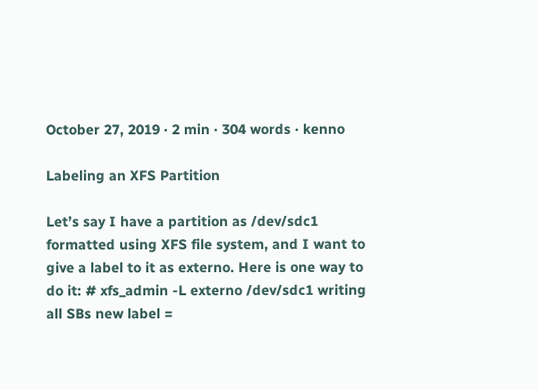October 27, 2019 · 2 min · 304 words · kenno

Labeling an XFS Partition

Let’s say I have a partition as /dev/sdc1 formatted using XFS file system, and I want to give a label to it as externo. Here is one way to do it: # xfs_admin -L externo /dev/sdc1 writing all SBs new label =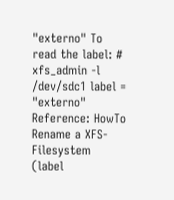"externo" To read the label: # xfs_admin -l /dev/sdc1 label = "externo" Reference: HowTo Rename a XFS-Filesystem (label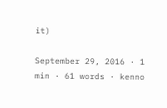it)

September 29, 2016 · 1 min · 61 words · kenno